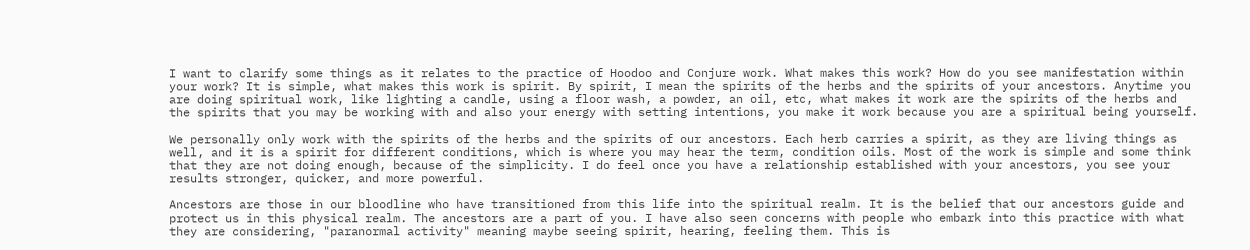I want to clarify some things as it relates to the practice of Hoodoo and Conjure work. What makes this work? How do you see manifestation within your work? It is simple, what makes this work is spirit. By spirit, I mean the spirits of the herbs and the spirits of your ancestors. Anytime you are doing spiritual work, like lighting a candle, using a floor wash, a powder, an oil, etc, what makes it work are the spirits of the herbs and the spirits that you may be working with and also your energy with setting intentions, you make it work because you are a spiritual being yourself.

We personally only work with the spirits of the herbs and the spirits of our ancestors. Each herb carries a spirit, as they are living things as well, and it is a spirit for different conditions, which is where you may hear the term, condition oils. Most of the work is simple and some think that they are not doing enough, because of the simplicity. I do feel once you have a relationship established with your ancestors, you see your results stronger, quicker, and more powerful.

Ancestors are those in our bloodline who have transitioned from this life into the spiritual realm. It is the belief that our ancestors guide and protect us in this physical realm. The ancestors are a part of you. I have also seen concerns with people who embark into this practice with what they are considering, "paranormal activity" meaning maybe seeing spirit, hearing, feeling them. This is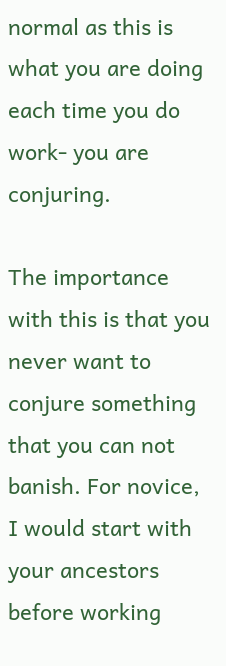normal as this is what you are doing each time you do work- you are conjuring.

The importance with this is that you never want to conjure something that you can not banish. For novice, I would start with your ancestors before working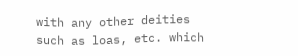with any other deities such as loas, etc. which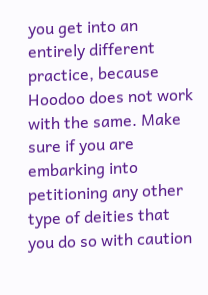you get into an entirely different practice, because Hoodoo does not work with the same. Make sure if you are embarking into petitioning any other type of deities that you do so with caution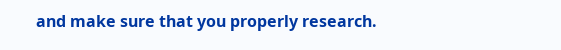and make sure that you properly research.